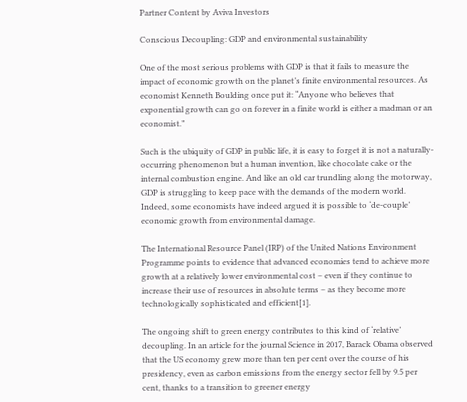Partner Content by Aviva Investors

Conscious Decoupling: GDP and environmental sustainability

One of the most serious problems with GDP is that it fails to measure the impact of economic growth on the planet’s finite environmental resources. As economist Kenneth Boulding once put it: “Anyone who believes that exponential growth can go on forever in a finite world is either a madman or an economist.”

Such is the ubiquity of GDP in public life, it is easy to forget it is not a naturally-occurring phenomenon but a human invention, like chocolate cake or the internal combustion engine. And like an old car trundling along the motorway, GDP is struggling to keep pace with the demands of the modern world. Indeed, some economists have indeed argued it is possible to ‘de-couple’ economic growth from environmental damage.

The International Resource Panel (IRP) of the United Nations Environment Programme points to evidence that advanced economies tend to achieve more growth at a relatively lower environmental cost – even if they continue to increase their use of resources in absolute terms – as they become more technologically sophisticated and efficient[1].

The ongoing shift to green energy contributes to this kind of ‘relative’ decoupling. In an article for the journal Science in 2017, Barack Obama observed that the US economy grew more than ten per cent over the course of his presidency, even as carbon emissions from the energy sector fell by 9.5 per cent, thanks to a transition to greener energy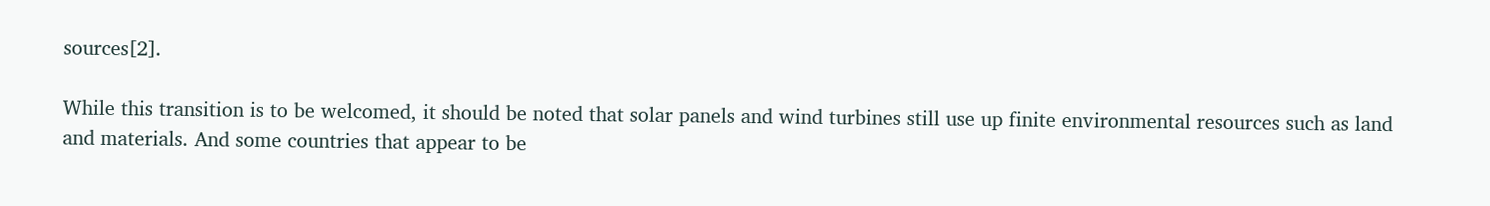sources[2].

While this transition is to be welcomed, it should be noted that solar panels and wind turbines still use up finite environmental resources such as land and materials. And some countries that appear to be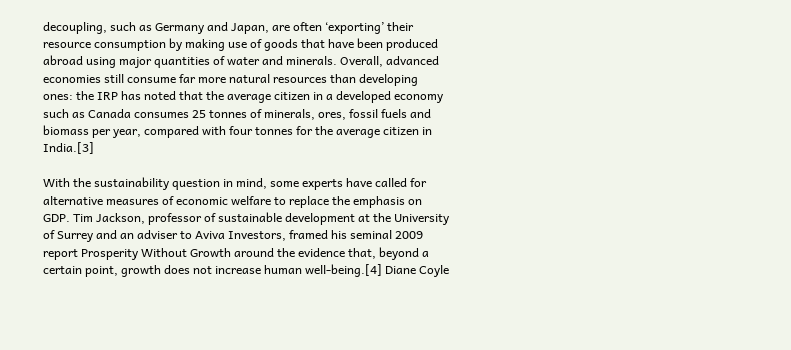decoupling, such as Germany and Japan, are often ‘exporting’ their resource consumption by making use of goods that have been produced abroad using major quantities of water and minerals. Overall, advanced economies still consume far more natural resources than developing ones: the IRP has noted that the average citizen in a developed economy such as Canada consumes 25 tonnes of minerals, ores, fossil fuels and biomass per year, compared with four tonnes for the average citizen in India.[3]

With the sustainability question in mind, some experts have called for alternative measures of economic welfare to replace the emphasis on GDP. Tim Jackson, professor of sustainable development at the University of Surrey and an adviser to Aviva Investors, framed his seminal 2009 report Prosperity Without Growth around the evidence that, beyond a certain point, growth does not increase human well-being.[4] Diane Coyle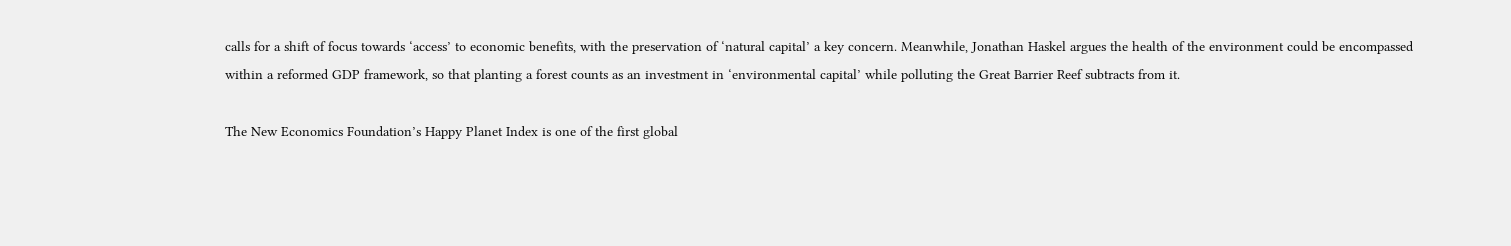calls for a shift of focus towards ‘access’ to economic benefits, with the preservation of ‘natural capital’ a key concern. Meanwhile, Jonathan Haskel argues the health of the environment could be encompassed within a reformed GDP framework, so that planting a forest counts as an investment in ‘environmental capital’ while polluting the Great Barrier Reef subtracts from it.

The New Economics Foundation’s Happy Planet Index is one of the first global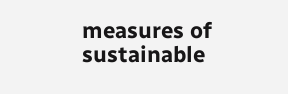measures of sustainable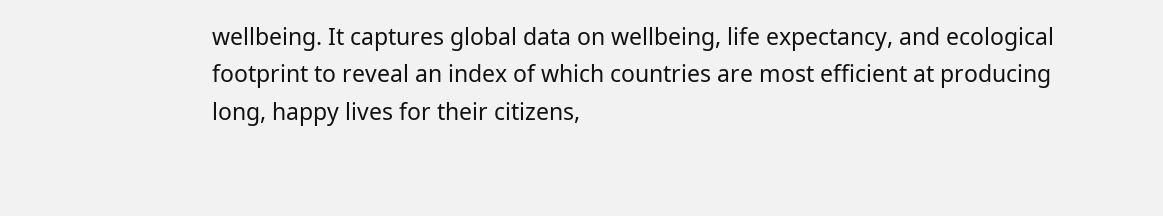wellbeing. It captures global data on wellbeing, life expectancy, and ecological footprint to reveal an index of which countries are most efficient at producing long, happy lives for their citizens,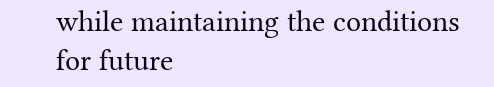while maintaining the conditions for future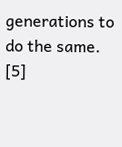generations to do the same. [5]